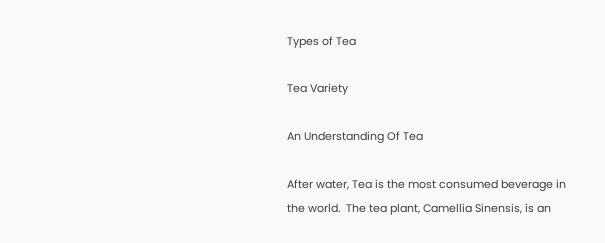Types of Tea

Tea Variety

An Understanding Of Tea

After water, Tea is the most consumed beverage in the world.  The tea plant, Camellia Sinensis, is an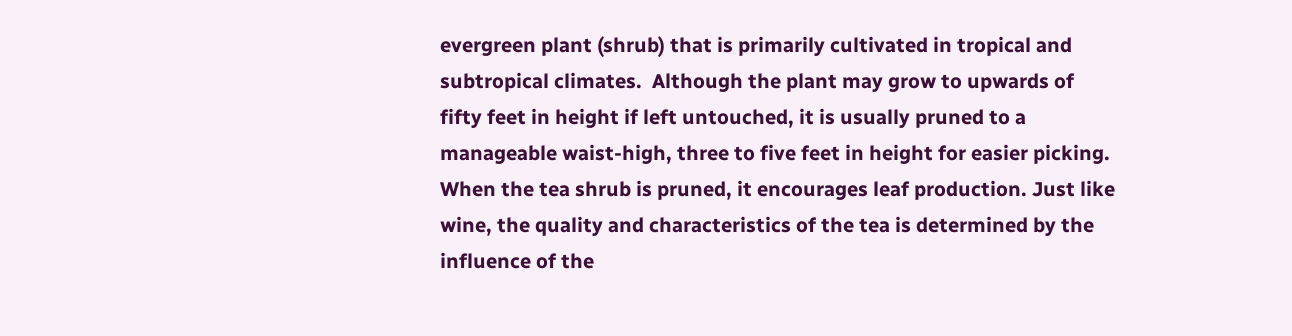evergreen plant (shrub) that is primarily cultivated in tropical and subtropical climates.  Although the plant may grow to upwards of fifty feet in height if left untouched, it is usually pruned to a manageable waist-high, three to five feet in height for easier picking. When the tea shrub is pruned, it encourages leaf production. Just like wine, the quality and characteristics of the tea is determined by the influence of the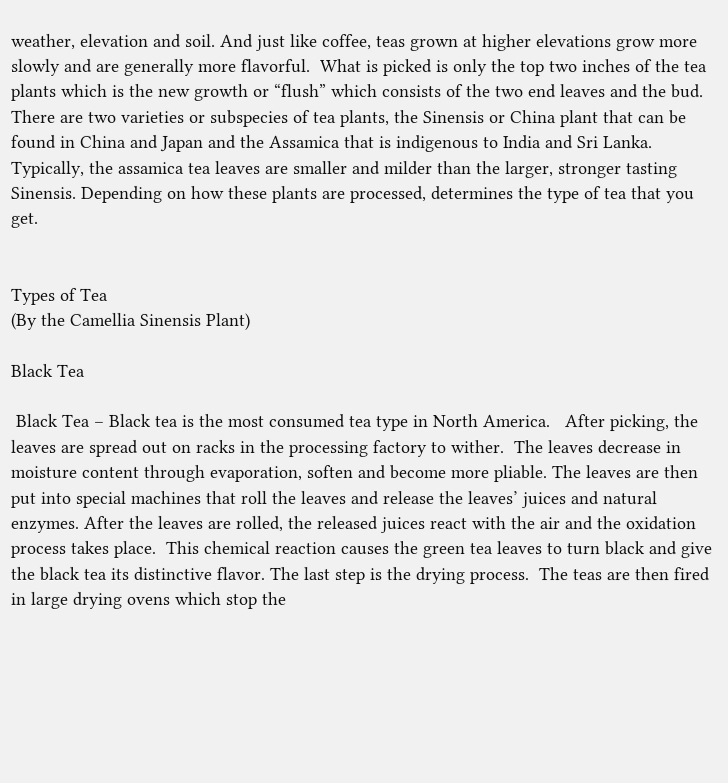weather, elevation and soil. And just like coffee, teas grown at higher elevations grow more slowly and are generally more flavorful.  What is picked is only the top two inches of the tea plants which is the new growth or “flush” which consists of the two end leaves and the bud. There are two varieties or subspecies of tea plants, the Sinensis or China plant that can be found in China and Japan and the Assamica that is indigenous to India and Sri Lanka. Typically, the assamica tea leaves are smaller and milder than the larger, stronger tasting Sinensis. Depending on how these plants are processed, determines the type of tea that you get.


Types of Tea
(By the Camellia Sinensis Plant)

Black Tea

 Black Tea – Black tea is the most consumed tea type in North America.   After picking, the leaves are spread out on racks in the processing factory to wither.  The leaves decrease in moisture content through evaporation, soften and become more pliable. The leaves are then put into special machines that roll the leaves and release the leaves’ juices and natural enzymes. After the leaves are rolled, the released juices react with the air and the oxidation process takes place.  This chemical reaction causes the green tea leaves to turn black and give the black tea its distinctive flavor. The last step is the drying process.  The teas are then fired in large drying ovens which stop the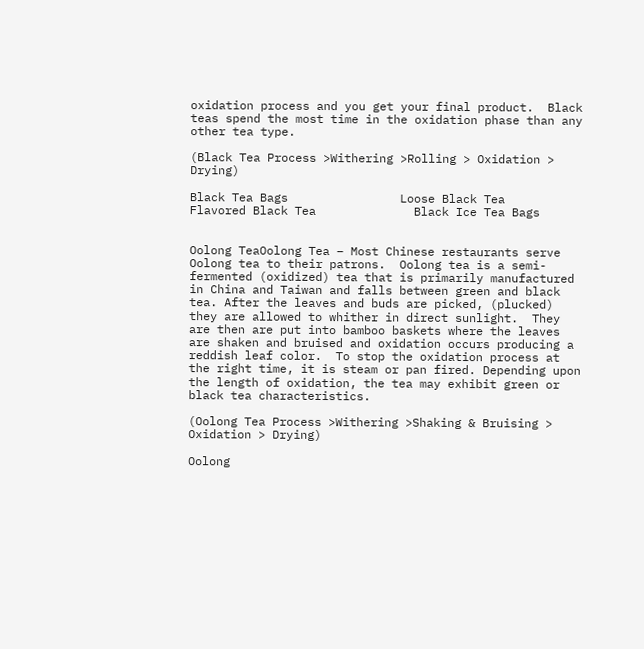oxidation process and you get your final product.  Black teas spend the most time in the oxidation phase than any other tea type.

(Black Tea Process >Withering >Rolling > Oxidation > Drying)

Black Tea Bags                Loose Black Tea              Flavored Black Tea              Black Ice Tea Bags


Oolong TeaOolong Tea – Most Chinese restaurants serve Oolong tea to their patrons.  Oolong tea is a semi-fermented (oxidized) tea that is primarily manufactured in China and Taiwan and falls between green and black tea. After the leaves and buds are picked, (plucked) they are allowed to whither in direct sunlight.  They are then are put into bamboo baskets where the leaves are shaken and bruised and oxidation occurs producing a reddish leaf color.  To stop the oxidation process at the right time, it is steam or pan fired. Depending upon the length of oxidation, the tea may exhibit green or black tea characteristics.

(Oolong Tea Process >Withering >Shaking & Bruising > Oxidation > Drying)

Oolong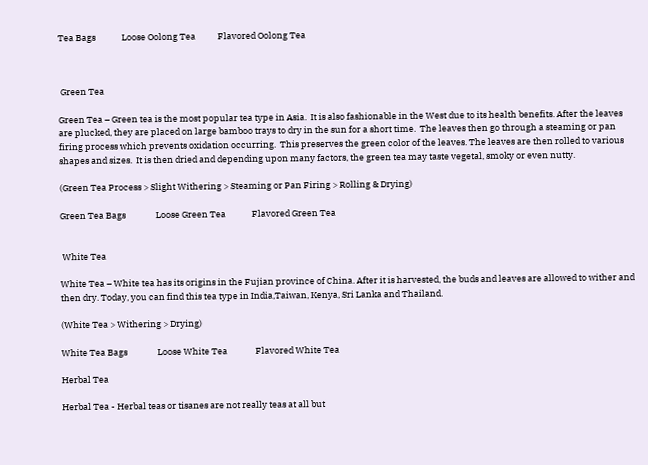Tea Bags             Loose Oolong Tea           Flavored Oolong Tea



 Green Tea

Green Tea – Green tea is the most popular tea type in Asia.  It is also fashionable in the West due to its health benefits. After the leaves are plucked, they are placed on large bamboo trays to dry in the sun for a short time.  The leaves then go through a steaming or pan firing process which prevents oxidation occurring.  This preserves the green color of the leaves. The leaves are then rolled to various shapes and sizes.  It is then dried and depending upon many factors, the green tea may taste vegetal, smoky or even nutty.

(Green Tea Process > Slight Withering > Steaming or Pan Firing > Rolling & Drying)

Green Tea Bags               Loose Green Tea             Flavored Green Tea


 White Tea

White Tea – White tea has its origins in the Fujian province of China. After it is harvested, the buds and leaves are allowed to wither and then dry. Today, you can find this tea type in India,Taiwan, Kenya, Sri Lanka and Thailand.

(White Tea > Withering > Drying)

White Tea Bags               Loose White Tea              Flavored White Tea

Herbal Tea

Herbal Tea - Herbal teas or tisanes are not really teas at all but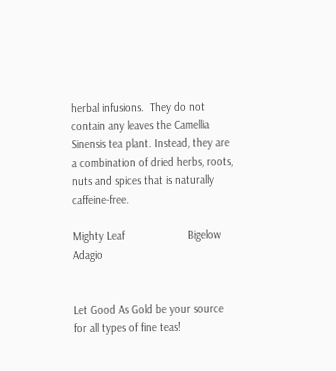herbal infusions.  They do not contain any leaves the Camellia Sinensis tea plant. Instead, they are a combination of dried herbs, roots, nuts and spices that is naturally caffeine-free.

Mighty Leaf                     Bigelow                           Adagio


Let Good As Gold be your source for all types of fine teas!